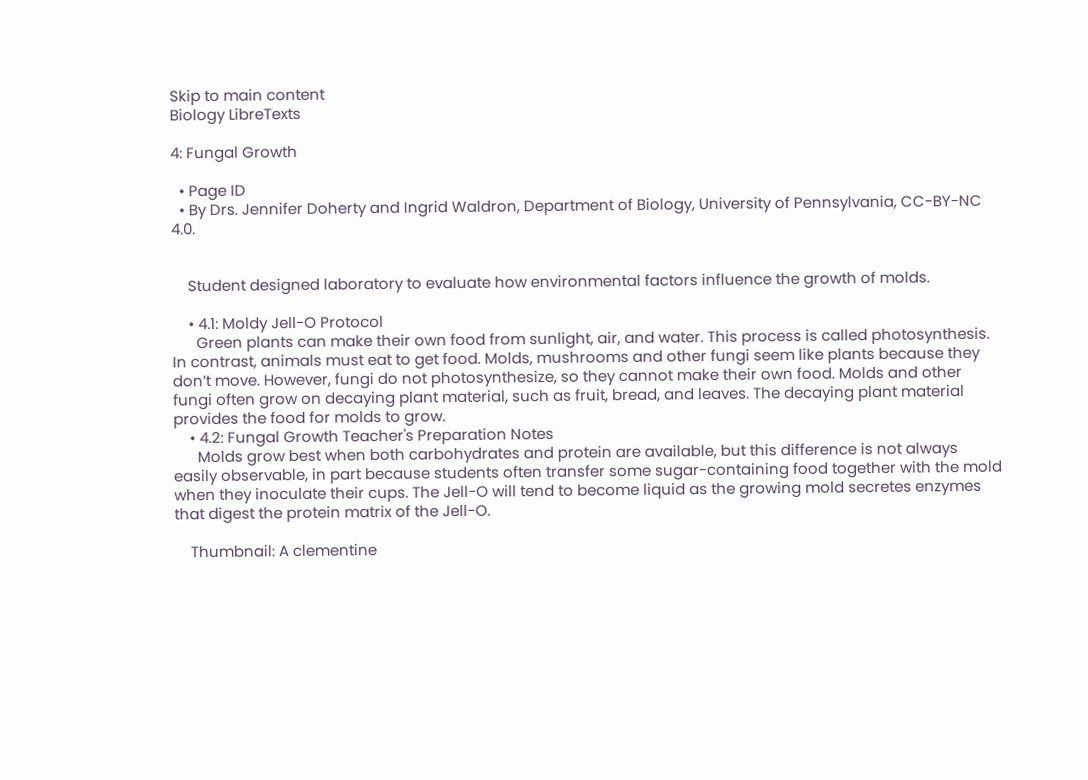Skip to main content
Biology LibreTexts

4: Fungal Growth

  • Page ID
  • By Drs. Jennifer Doherty and Ingrid Waldron, Department of Biology, University of Pennsylvania, CC-BY-NC 4.0.


    Student designed laboratory to evaluate how environmental factors influence the growth of molds.

    • 4.1: Moldy Jell-O Protocol
      Green plants can make their own food from sunlight, air, and water. This process is called photosynthesis. In contrast, animals must eat to get food. Molds, mushrooms and other fungi seem like plants because they don’t move. However, fungi do not photosynthesize, so they cannot make their own food. Molds and other fungi often grow on decaying plant material, such as fruit, bread, and leaves. The decaying plant material provides the food for molds to grow.
    • 4.2: Fungal Growth Teacher's Preparation Notes
      Molds grow best when both carbohydrates and protein are available, but this difference is not always easily observable, in part because students often transfer some sugar-containing food together with the mold when they inoculate their cups. The Jell-O will tend to become liquid as the growing mold secretes enzymes that digest the protein matrix of the Jell-O.

    Thumbnail: A clementine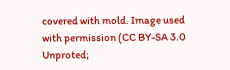covered with mold. Image used with permission (CC BY-SA 3.0 Unproted;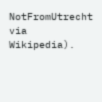NotFromUtrecht via Wikipedia).